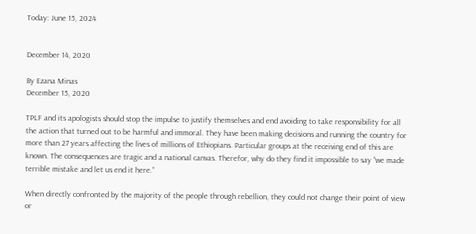Today: June 15, 2024


December 14, 2020

By Ezana Minas
December 15, 2020

TPLF and its apologists should stop the impulse to justify themselves and end avoiding to take responsibility for all the action that turned out to be harmful and immoral. They have been making decisions and running the country for more than 27 years affecting the lives of millions of Ethiopians. Particular groups at the receiving end of this are known. The consequences are tragic and a national canvas. Therefor, why do they find it impossible to say “we made terrible mistake and let us end it here.”

When directly confronted by the majority of the people through rebellion, they could not change their point of view or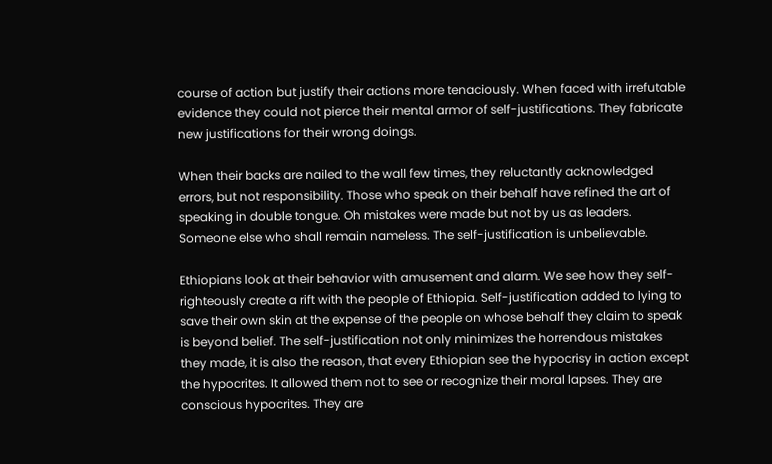course of action but justify their actions more tenaciously. When faced with irrefutable evidence they could not pierce their mental armor of self-justifications. They fabricate new justifications for their wrong doings.

When their backs are nailed to the wall few times, they reluctantly acknowledged errors, but not responsibility. Those who speak on their behalf have refined the art of speaking in double tongue. Oh mistakes were made but not by us as leaders. Someone else who shall remain nameless. The self-justification is unbelievable.

Ethiopians look at their behavior with amusement and alarm. We see how they self-righteously create a rift with the people of Ethiopia. Self-justification added to lying to save their own skin at the expense of the people on whose behalf they claim to speak is beyond belief. The self-justification not only minimizes the horrendous mistakes they made, it is also the reason, that every Ethiopian see the hypocrisy in action except the hypocrites. It allowed them not to see or recognize their moral lapses. They are conscious hypocrites. They are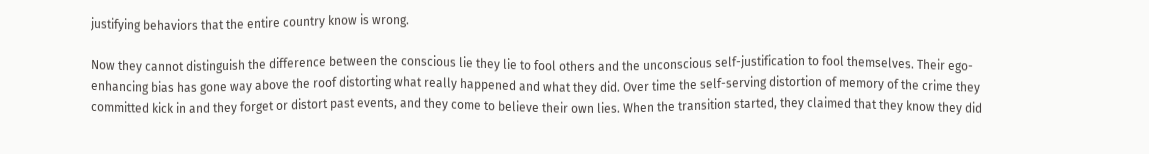justifying behaviors that the entire country know is wrong.

Now they cannot distinguish the difference between the conscious lie they lie to fool others and the unconscious self-justification to fool themselves. Their ego-enhancing bias has gone way above the roof distorting what really happened and what they did. Over time the self-serving distortion of memory of the crime they committed kick in and they forget or distort past events, and they come to believe their own lies. When the transition started, they claimed that they know they did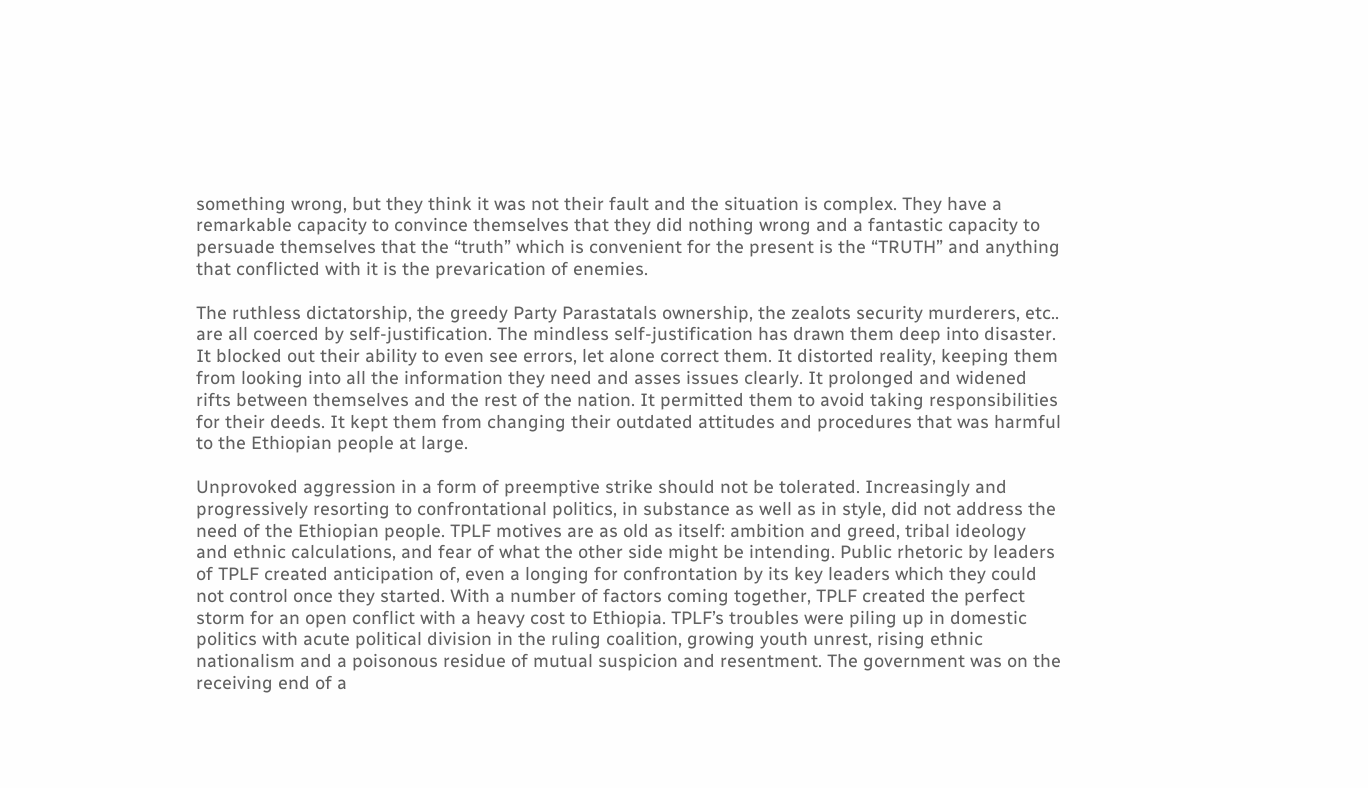something wrong, but they think it was not their fault and the situation is complex. They have a remarkable capacity to convince themselves that they did nothing wrong and a fantastic capacity to persuade themselves that the “truth” which is convenient for the present is the “TRUTH” and anything that conflicted with it is the prevarication of enemies.

The ruthless dictatorship, the greedy Party Parastatals ownership, the zealots security murderers, etc.. are all coerced by self-justification. The mindless self-justification has drawn them deep into disaster. It blocked out their ability to even see errors, let alone correct them. It distorted reality, keeping them from looking into all the information they need and asses issues clearly. It prolonged and widened rifts between themselves and the rest of the nation. It permitted them to avoid taking responsibilities for their deeds. It kept them from changing their outdated attitudes and procedures that was harmful to the Ethiopian people at large.

Unprovoked aggression in a form of preemptive strike should not be tolerated. Increasingly and progressively resorting to confrontational politics, in substance as well as in style, did not address the need of the Ethiopian people. TPLF motives are as old as itself: ambition and greed, tribal ideology and ethnic calculations, and fear of what the other side might be intending. Public rhetoric by leaders of TPLF created anticipation of, even a longing for confrontation by its key leaders which they could not control once they started. With a number of factors coming together, TPLF created the perfect storm for an open conflict with a heavy cost to Ethiopia. TPLF’s troubles were piling up in domestic politics with acute political division in the ruling coalition, growing youth unrest, rising ethnic nationalism and a poisonous residue of mutual suspicion and resentment. The government was on the receiving end of a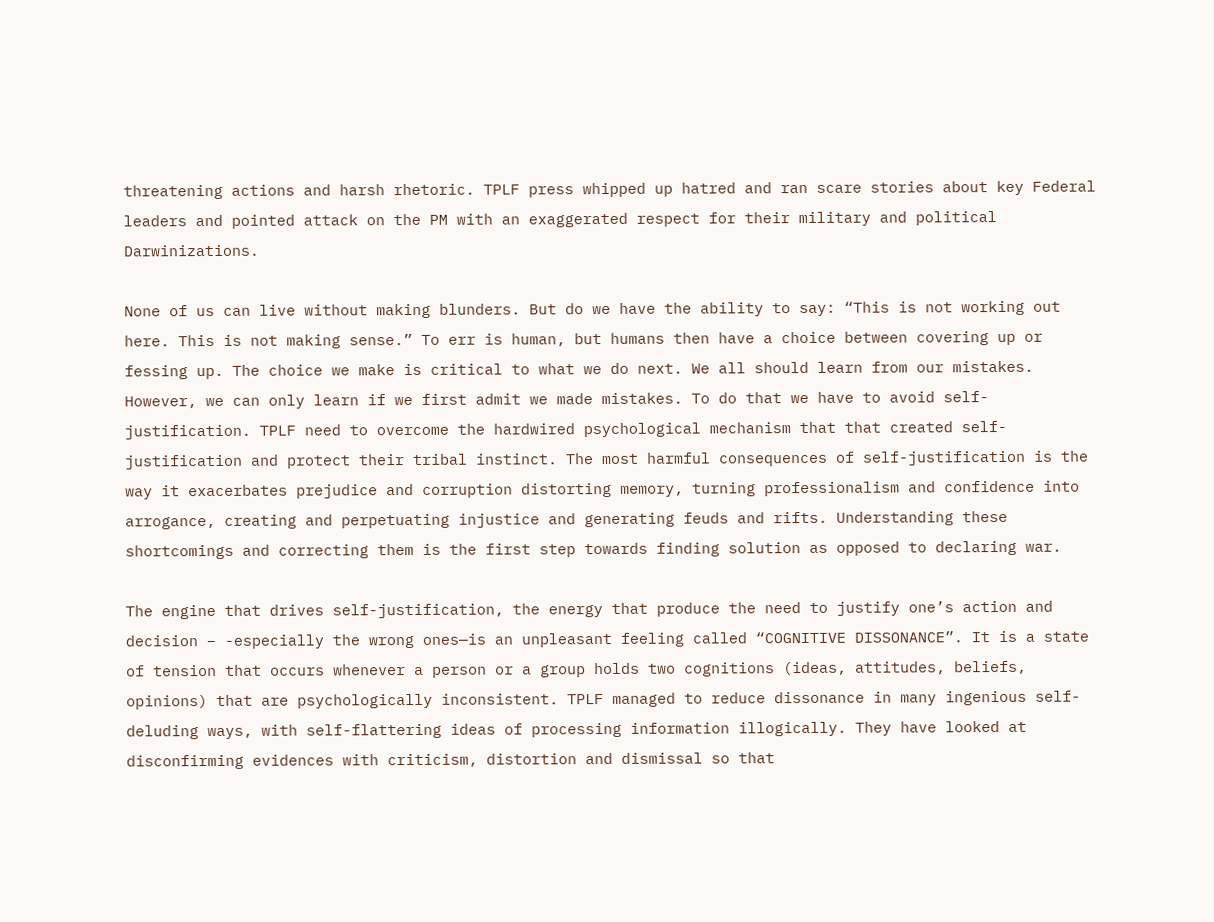threatening actions and harsh rhetoric. TPLF press whipped up hatred and ran scare stories about key Federal leaders and pointed attack on the PM with an exaggerated respect for their military and political Darwinizations.

None of us can live without making blunders. But do we have the ability to say: “This is not working out here. This is not making sense.” To err is human, but humans then have a choice between covering up or fessing up. The choice we make is critical to what we do next. We all should learn from our mistakes. However, we can only learn if we first admit we made mistakes. To do that we have to avoid self- justification. TPLF need to overcome the hardwired psychological mechanism that that created self-justification and protect their tribal instinct. The most harmful consequences of self-justification is the way it exacerbates prejudice and corruption distorting memory, turning professionalism and confidence into arrogance, creating and perpetuating injustice and generating feuds and rifts. Understanding these shortcomings and correcting them is the first step towards finding solution as opposed to declaring war.

The engine that drives self-justification, the energy that produce the need to justify one’s action and decision – -especially the wrong ones—is an unpleasant feeling called “COGNITIVE DISSONANCE”. It is a state of tension that occurs whenever a person or a group holds two cognitions (ideas, attitudes, beliefs, opinions) that are psychologically inconsistent. TPLF managed to reduce dissonance in many ingenious self-deluding ways, with self-flattering ideas of processing information illogically. They have looked at disconfirming evidences with criticism, distortion and dismissal so that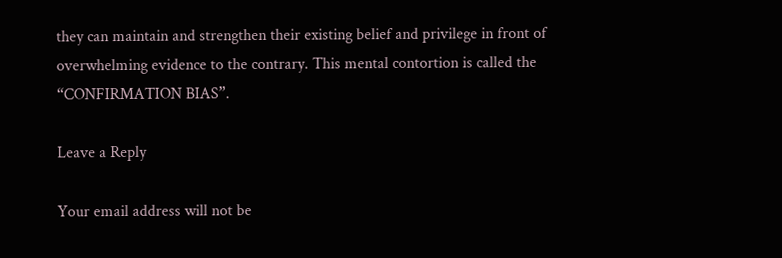they can maintain and strengthen their existing belief and privilege in front of overwhelming evidence to the contrary. This mental contortion is called the “CONFIRMATION BIAS”.

Leave a Reply

Your email address will not be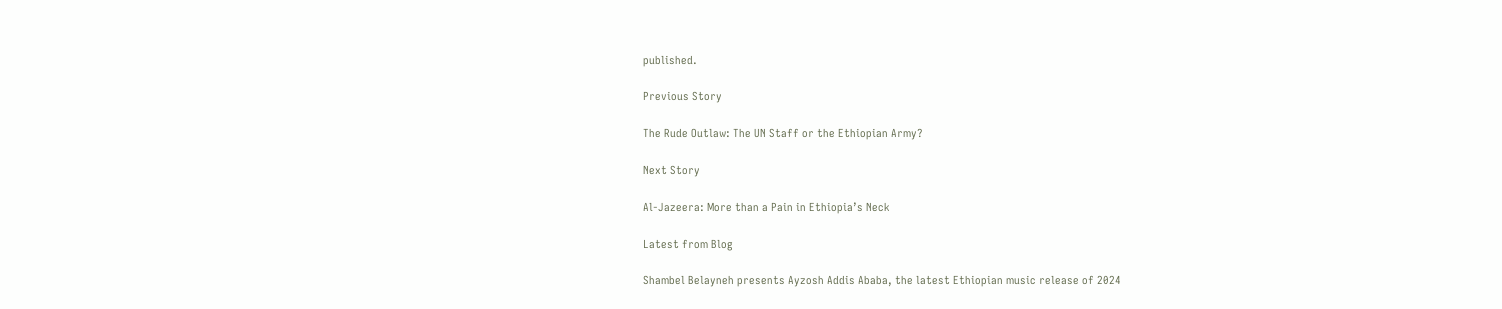published.

Previous Story

The Rude Outlaw: The UN Staff or the Ethiopian Army?

Next Story

Al-Jazeera: More than a Pain in Ethiopia’s Neck

Latest from Blog

Shambel Belayneh presents Ayzosh Addis Ababa, the latest Ethiopian music release of 2024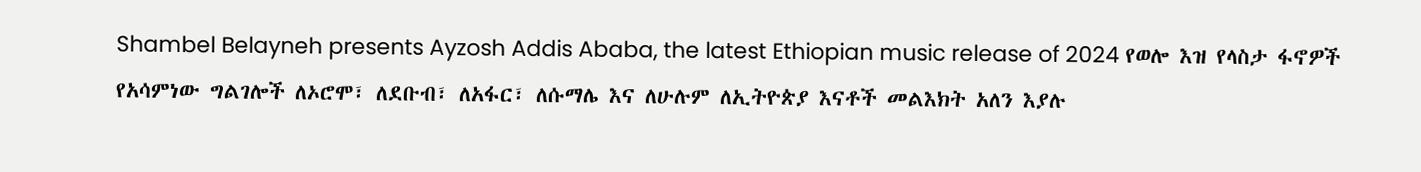Shambel Belayneh presents Ayzosh Addis Ababa, the latest Ethiopian music release of 2024 የወሎ እዝ የላስታ ፋኖዎች የአሳምነው ግልገሎች ለኦሮሞ፣ ለደቡብ፣ ለአፋር፣ ለሱማሌ እና ለሁሉም ለኢትዮጵያ እናቶች መልእክት አለን እያሉ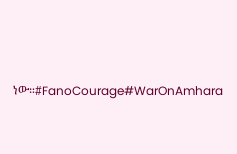ነው።#FanoCourage#WarOnAmhara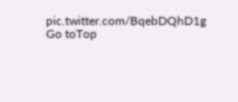pic.twitter.com/BqebDQhD1g
Go toTop